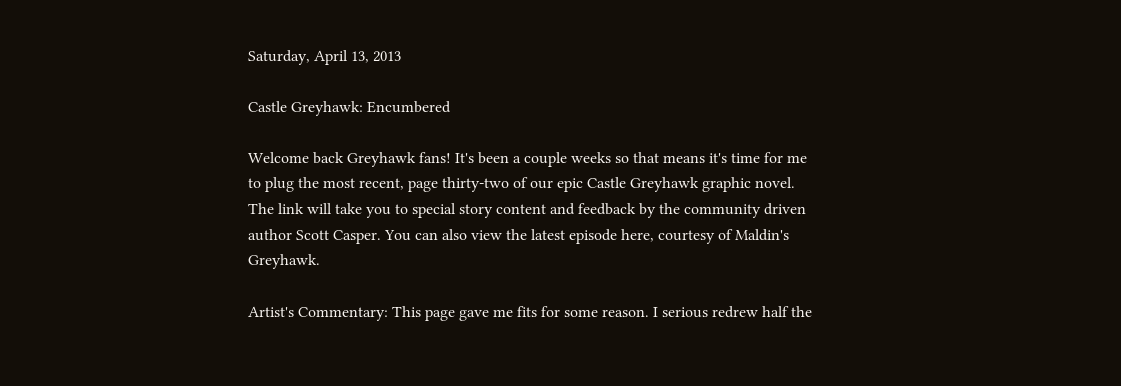Saturday, April 13, 2013

Castle Greyhawk: Encumbered

Welcome back Greyhawk fans! It's been a couple weeks so that means it's time for me to plug the most recent, page thirty-two of our epic Castle Greyhawk graphic novel. The link will take you to special story content and feedback by the community driven author Scott Casper. You can also view the latest episode here, courtesy of Maldin's Greyhawk.

Artist's Commentary: This page gave me fits for some reason. I serious redrew half the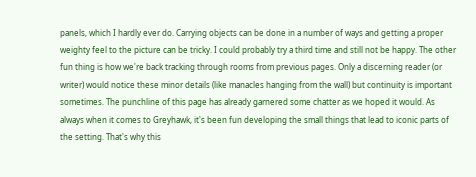panels, which I hardly ever do. Carrying objects can be done in a number of ways and getting a proper weighty feel to the picture can be tricky. I could probably try a third time and still not be happy. The other fun thing is how we're back tracking through rooms from previous pages. Only a discerning reader (or writer) would notice these minor details (like manacles hanging from the wall) but continuity is important sometimes. The punchline of this page has already garnered some chatter as we hoped it would. As always when it comes to Greyhawk, it's been fun developing the small things that lead to iconic parts of the setting. That's why this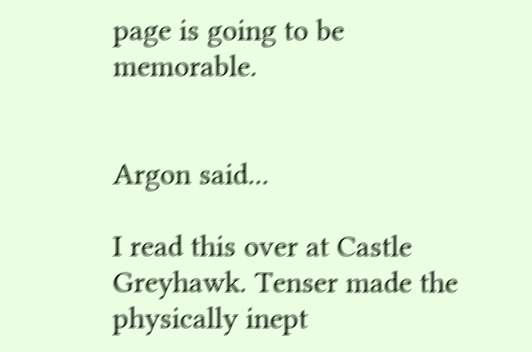page is going to be memorable.


Argon said...

I read this over at Castle Greyhawk. Tenser made the physically inept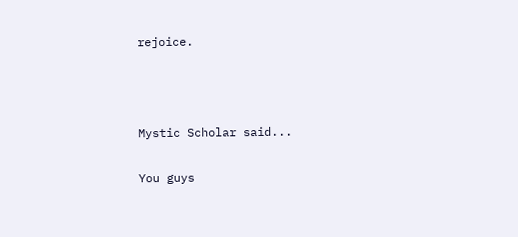rejoice.



Mystic Scholar said...

You guys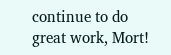continue to do great work, Mort!